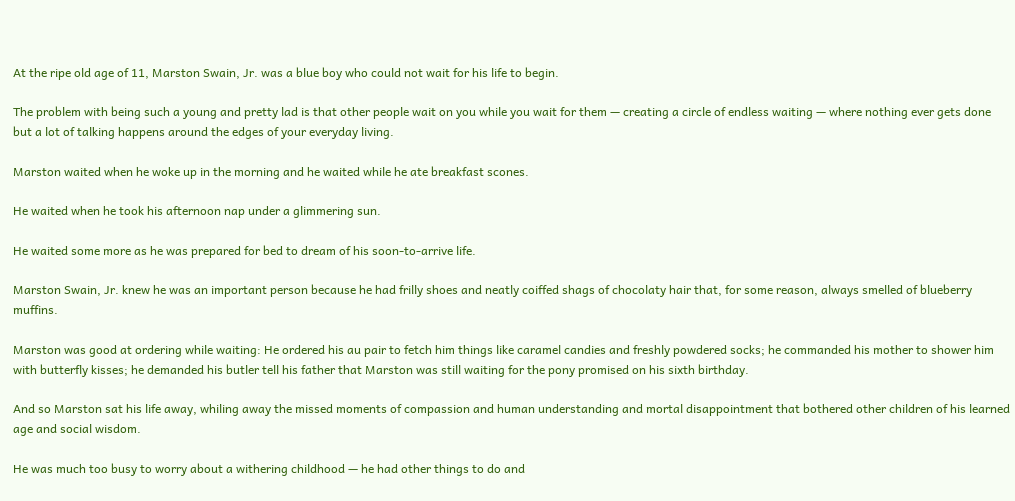At the ripe old age of 11, Marston Swain, Jr. was a blue boy who could not wait for his life to begin.

The problem with being such a young and pretty lad is that other people wait on you while you wait for them — creating a circle of endless waiting — where nothing ever gets done but a lot of talking happens around the edges of your everyday living.

Marston waited when he woke up in the morning and he waited while he ate breakfast scones.

He waited when he took his afternoon nap under a glimmering sun.

He waited some more as he was prepared for bed to dream of his soon-to-arrive life.

Marston Swain, Jr. knew he was an important person because he had frilly shoes and neatly coiffed shags of chocolaty hair that, for some reason, always smelled of blueberry muffins.

Marston was good at ordering while waiting: He ordered his au pair to fetch him things like caramel candies and freshly powdered socks; he commanded his mother to shower him with butterfly kisses; he demanded his butler tell his father that Marston was still waiting for the pony promised on his sixth birthday.

And so Marston sat his life away, whiling away the missed moments of compassion and human understanding and mortal disappointment that bothered other children of his learned age and social wisdom.

He was much too busy to worry about a withering childhood — he had other things to do and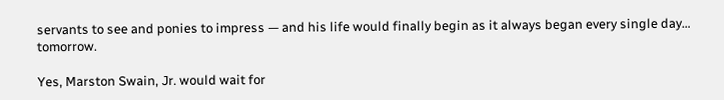servants to see and ponies to impress — and his life would finally begin as it always began every single day… tomorrow.

Yes, Marston Swain, Jr. would wait for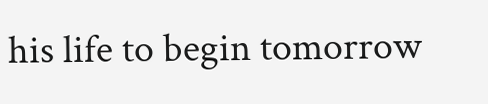his life to begin tomorrow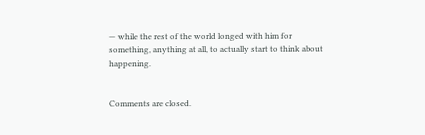— while the rest of the world longed with him for something, anything at all, to actually start to think about happening.


Comments are closed.